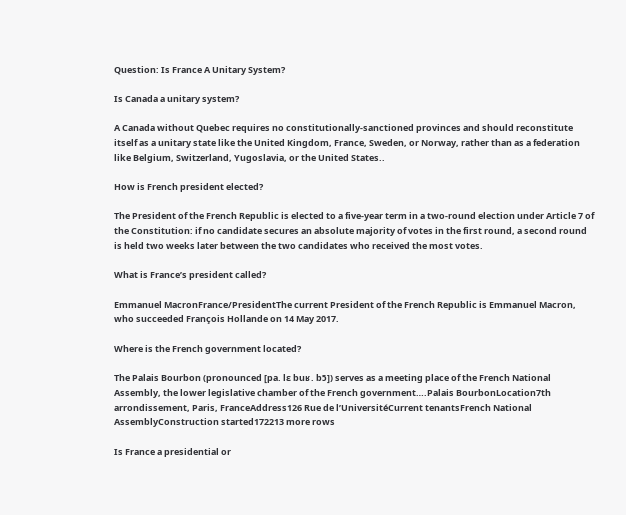Question: Is France A Unitary System?

Is Canada a unitary system?

A Canada without Quebec requires no constitutionally-sanctioned provinces and should reconstitute itself as a unitary state like the United Kingdom, France, Sweden, or Norway, rather than as a federation like Belgium, Switzerland, Yugoslavia, or the United States..

How is French president elected?

The President of the French Republic is elected to a five-year term in a two-round election under Article 7 of the Constitution: if no candidate secures an absolute majority of votes in the first round, a second round is held two weeks later between the two candidates who received the most votes.

What is France’s president called?

Emmanuel MacronFrance/PresidentThe current President of the French Republic is Emmanuel Macron, who succeeded François Hollande on 14 May 2017.

Where is the French government located?

The Palais Bourbon (pronounced [pa. lɛ buʁ. bɔ̃]) serves as a meeting place of the French National Assembly, the lower legislative chamber of the French government….Palais BourbonLocation7th arrondissement, Paris, FranceAddress126 Rue de l’UniversitéCurrent tenantsFrench National AssemblyConstruction started172213 more rows

Is France a presidential or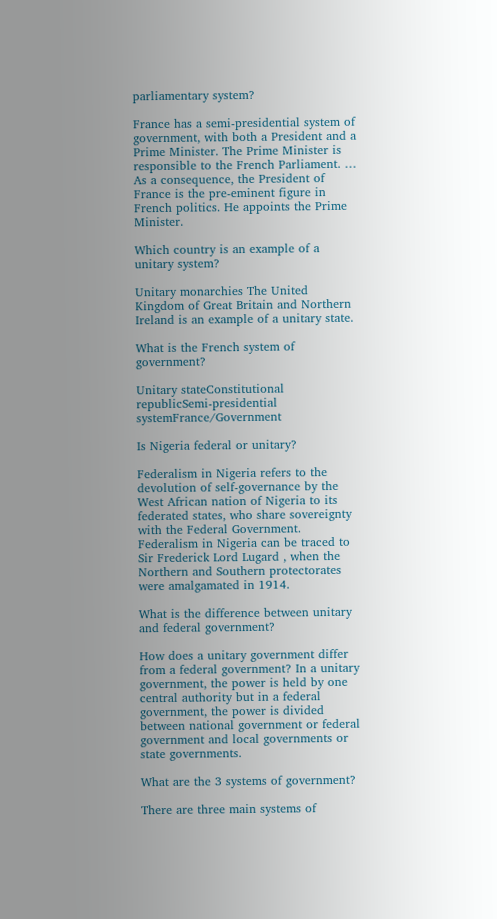parliamentary system?

France has a semi-presidential system of government, with both a President and a Prime Minister. The Prime Minister is responsible to the French Parliament. … As a consequence, the President of France is the pre-eminent figure in French politics. He appoints the Prime Minister.

Which country is an example of a unitary system?

Unitary monarchies The United Kingdom of Great Britain and Northern Ireland is an example of a unitary state.

What is the French system of government?

Unitary stateConstitutional republicSemi-presidential systemFrance/Government

Is Nigeria federal or unitary?

Federalism in Nigeria refers to the devolution of self-governance by the West African nation of Nigeria to its federated states, who share sovereignty with the Federal Government. Federalism in Nigeria can be traced to Sir Frederick Lord Lugard , when the Northern and Southern protectorates were amalgamated in 1914.

What is the difference between unitary and federal government?

How does a unitary government differ from a federal government? In a unitary government, the power is held by one central authority but in a federal government, the power is divided between national government or federal government and local governments or state governments.

What are the 3 systems of government?

There are three main systems of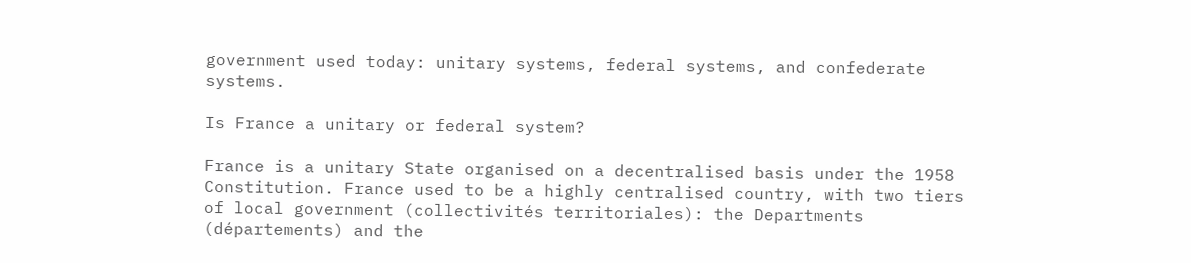government used today: unitary systems, federal systems, and confederate systems.

Is France a unitary or federal system?

France is a unitary State organised on a decentralised basis under the 1958 Constitution. France used to be a highly centralised country, with two tiers of local government (collectivités territoriales): the Departments (départements) and the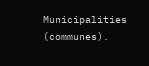Municipalities (communes).